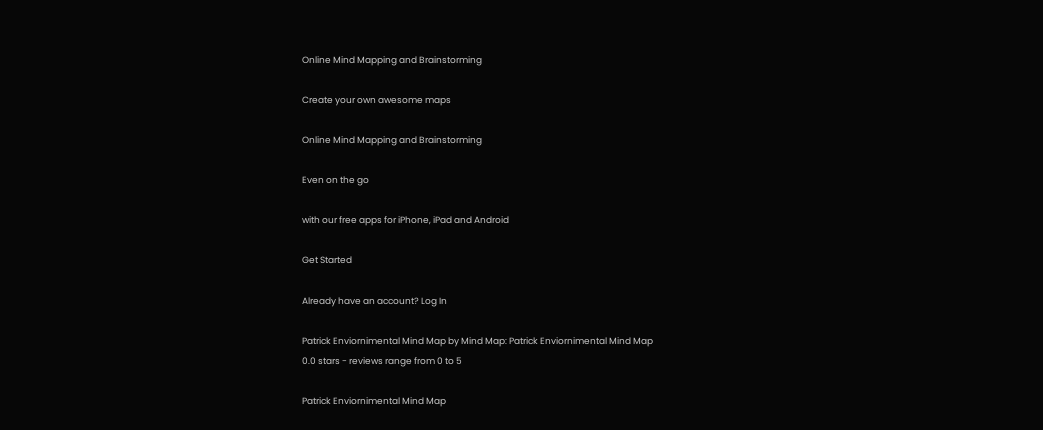Online Mind Mapping and Brainstorming

Create your own awesome maps

Online Mind Mapping and Brainstorming

Even on the go

with our free apps for iPhone, iPad and Android

Get Started

Already have an account? Log In

Patrick Enviornimental Mind Map by Mind Map: Patrick Enviornimental Mind Map
0.0 stars - reviews range from 0 to 5

Patrick Enviornimental Mind Map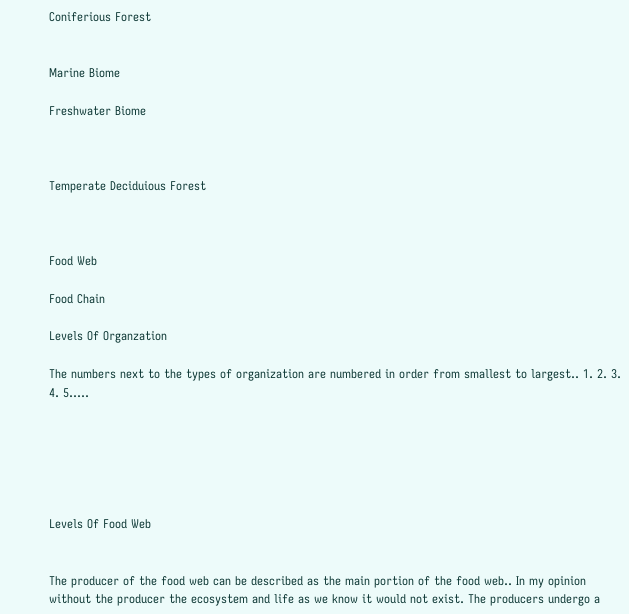Coniferious Forest


Marine Biome

Freshwater Biome



Temperate Deciduious Forest



Food Web

Food Chain

Levels Of Organzation

The numbers next to the types of organization are numbered in order from smallest to largest.. 1. 2. 3. 4. 5.....






Levels Of Food Web


The producer of the food web can be described as the main portion of the food web.. In my opinion without the producer the ecosystem and life as we know it would not exist. The producers undergo a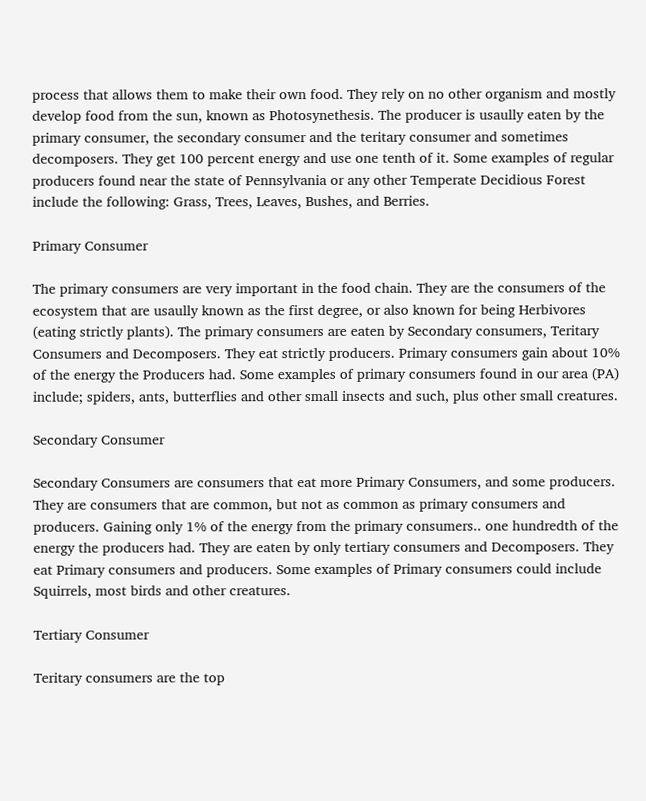process that allows them to make their own food. They rely on no other organism and mostly develop food from the sun, known as Photosynethesis. The producer is usaully eaten by the primary consumer, the secondary consumer and the teritary consumer and sometimes decomposers. They get 100 percent energy and use one tenth of it. Some examples of regular producers found near the state of Pennsylvania or any other Temperate Decidious Forest include the following: Grass, Trees, Leaves, Bushes, and Berries.

Primary Consumer

The primary consumers are very important in the food chain. They are the consumers of the ecosystem that are usaully known as the first degree, or also known for being Herbivores (eating strictly plants). The primary consumers are eaten by Secondary consumers, Teritary Consumers and Decomposers. They eat strictly producers. Primary consumers gain about 10% of the energy the Producers had. Some examples of primary consumers found in our area (PA) include; spiders, ants, butterflies and other small insects and such, plus other small creatures.

Secondary Consumer

Secondary Consumers are consumers that eat more Primary Consumers, and some producers. They are consumers that are common, but not as common as primary consumers and producers. Gaining only 1% of the energy from the primary consumers.. one hundredth of the energy the producers had. They are eaten by only tertiary consumers and Decomposers. They eat Primary consumers and producers. Some examples of Primary consumers could include Squirrels, most birds and other creatures.

Tertiary Consumer

Teritary consumers are the top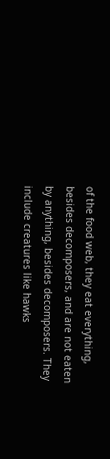of the food web, they eat everything, besides decomposers, and are not eaten by anything, besides decomposers. They include creatures like hawks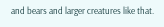and bears and larger creatures like that.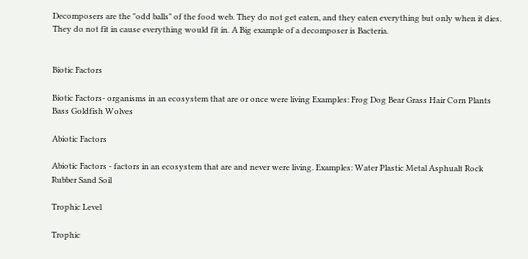Decomposers are the "odd balls" of the food web. They do not get eaten, and they eaten everything but only when it dies. They do not fit in cause everything would fit in. A Big example of a decomposer is Bacteria.


Biotic Factors

Biotic Factors- organisms in an ecosystem that are or once were living Examples: Frog Dog Bear Grass Hair Corn Plants Bass Goldfish Wolves

Abiotic Factors

Abiotic Factors - factors in an ecosystem that are and never were living. Examples: Water Plastic Metal Asphualt Rock Rubber Sand Soil

Trophic Level

Trophic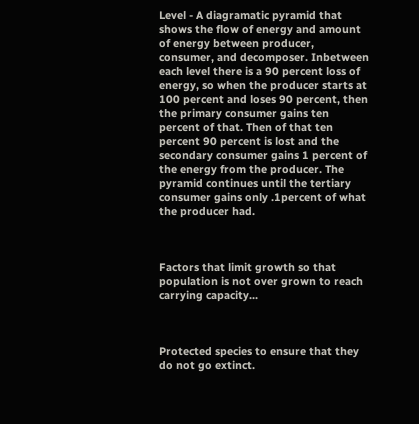Level - A diagramatic pyramid that shows the flow of energy and amount of energy between producer, consumer, and decomposer. Inbetween each level there is a 90 percent loss of energy, so when the producer starts at 100 percent and loses 90 percent, then the primary consumer gains ten percent of that. Then of that ten percent 90 percent is lost and the secondary consumer gains 1 percent of the energy from the producer. The pyramid continues until the tertiary consumer gains only .1percent of what the producer had.



Factors that limit growth so that population is not over grown to reach carrying capacity...



Protected species to ensure that they do not go extinct.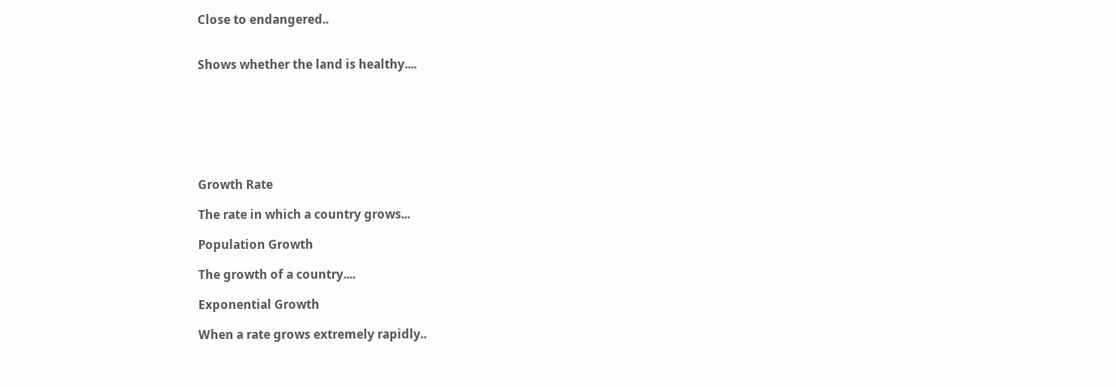Close to endangered..


Shows whether the land is healthy....







Growth Rate

The rate in which a country grows...

Population Growth

The growth of a country....

Exponential Growth

When a rate grows extremely rapidly..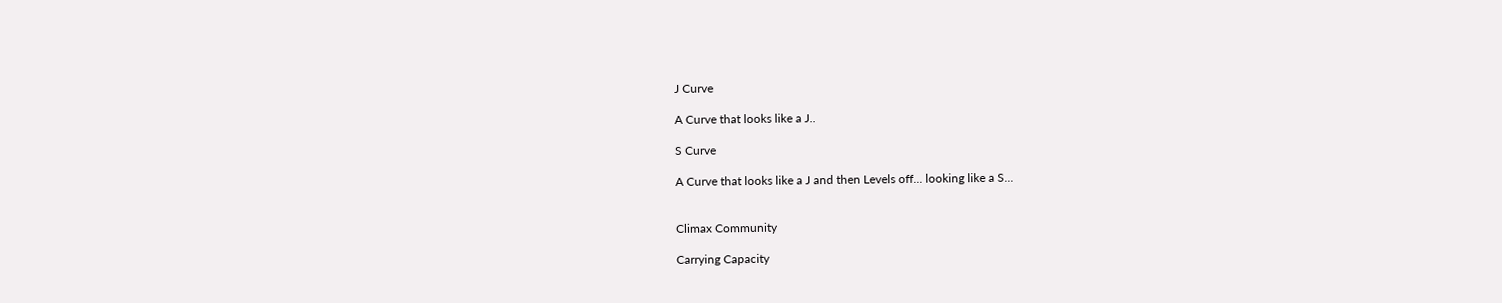J Curve

A Curve that looks like a J..

S Curve

A Curve that looks like a J and then Levels off... looking like a S...


Climax Community

Carrying Capacity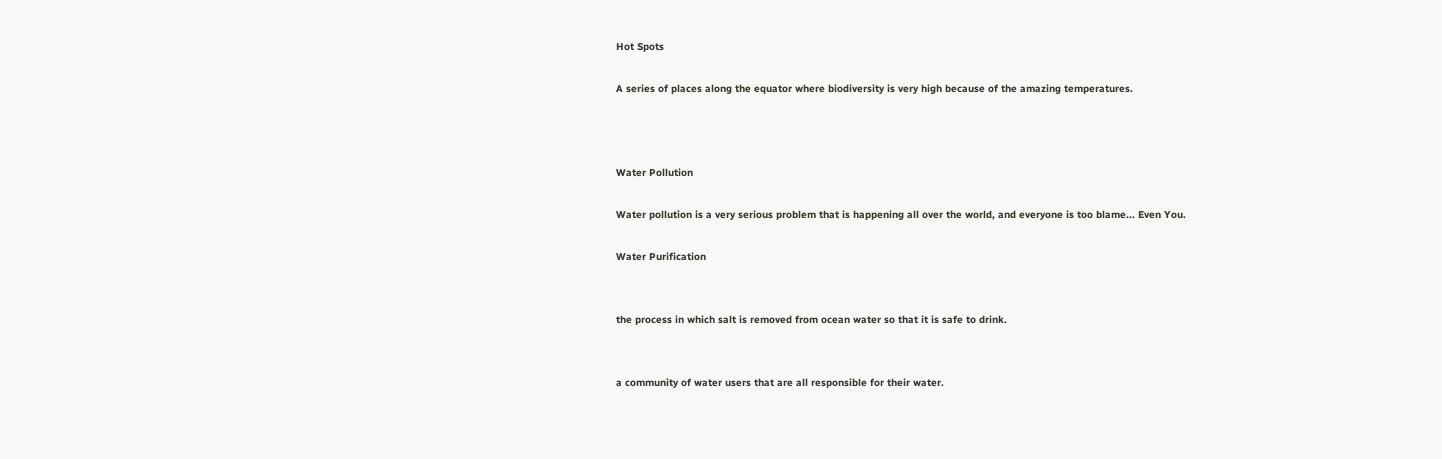Hot Spots

A series of places along the equator where biodiversity is very high because of the amazing temperatures.



Water Pollution

Water pollution is a very serious problem that is happening all over the world, and everyone is too blame... Even You.

Water Purification


the process in which salt is removed from ocean water so that it is safe to drink.


a community of water users that are all responsible for their water.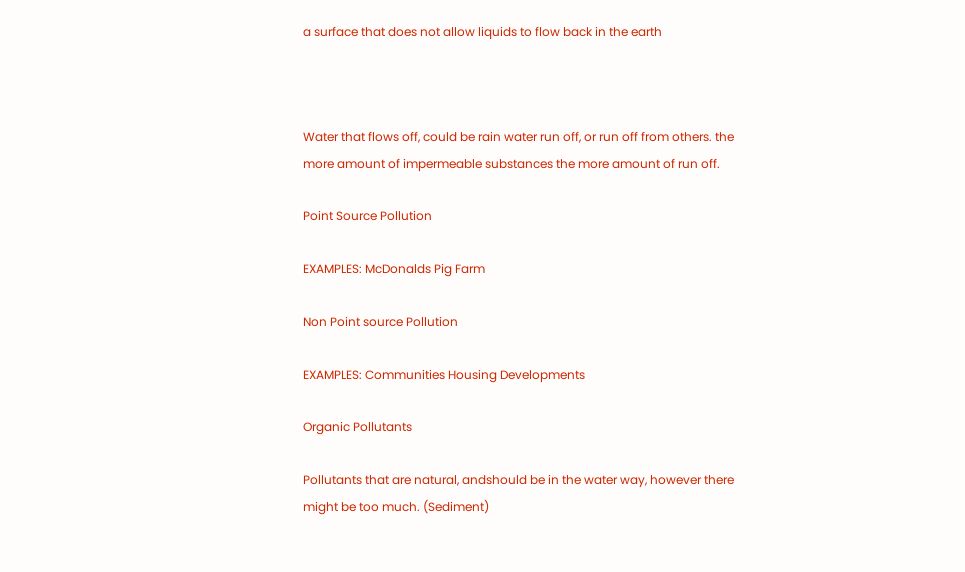a surface that does not allow liquids to flow back in the earth



Water that flows off, could be rain water run off, or run off from others. the more amount of impermeable substances the more amount of run off.

Point Source Pollution

EXAMPLES: McDonalds Pig Farm

Non Point source Pollution

EXAMPLES: Communities Housing Developments

Organic Pollutants

Pollutants that are natural, andshould be in the water way, however there might be too much. (Sediment)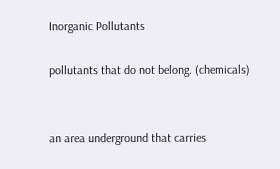Inorganic Pollutants

pollutants that do not belong. (chemicals)


an area underground that carries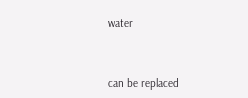water



can be replaced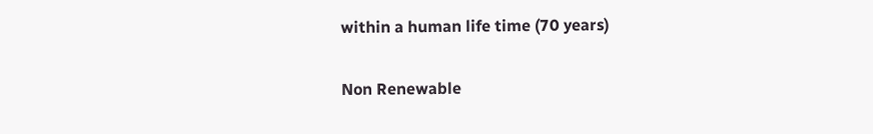within a human life time (70 years)

Non Renewable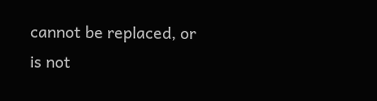cannot be replaced, or is not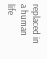replaced in a human life